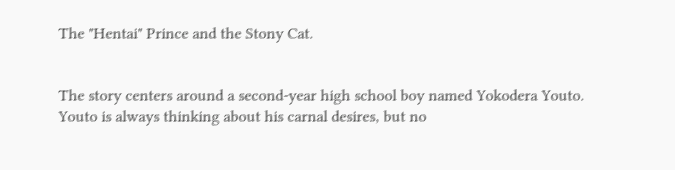The "Hentai" Prince and the Stony Cat.


The story centers around a second-year high school boy named Yokodera Youto.
Youto is always thinking about his carnal desires, but no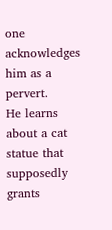one acknowledges him as a pervert.
He learns about a cat statue that supposedly grants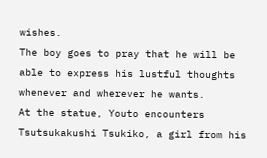wishes.
The boy goes to pray that he will be able to express his lustful thoughts whenever and wherever he wants.
At the statue, Youto encounters Tsutsukakushi Tsukiko, a girl from his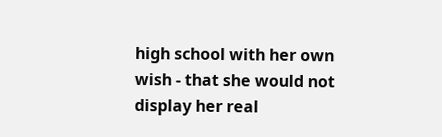high school with her own wish - that she would not display her real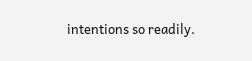intentions so readily.